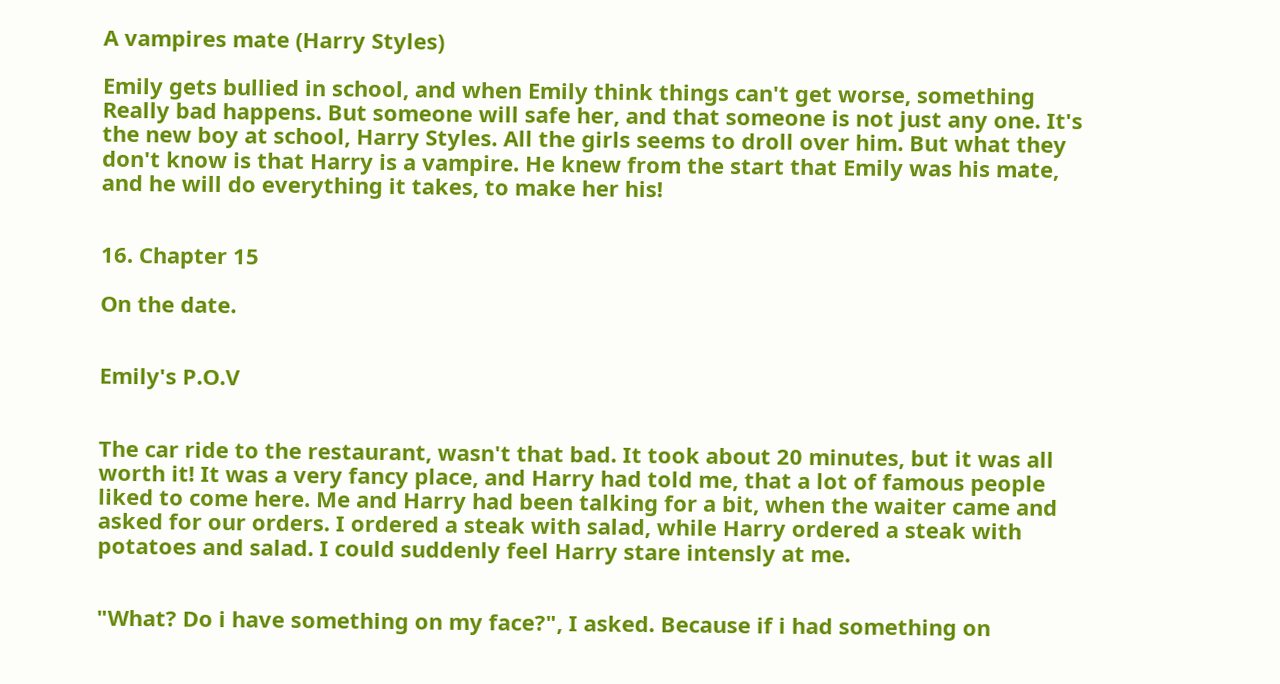A vampires mate (Harry Styles)

Emily gets bullied in school, and when Emily think things can't get worse, something Really bad happens. But someone will safe her, and that someone is not just any one. It's the new boy at school, Harry Styles. All the girls seems to droll over him. But what they don't know is that Harry is a vampire. He knew from the start that Emily was his mate, and he will do everything it takes, to make her his!


16. Chapter 15

On the date.


Emily's P.O.V


The car ride to the restaurant, wasn't that bad. It took about 20 minutes, but it was all worth it! It was a very fancy place, and Harry had told me, that a lot of famous people liked to come here. Me and Harry had been talking for a bit, when the waiter came and asked for our orders. I ordered a steak with salad, while Harry ordered a steak with potatoes and salad. I could suddenly feel Harry stare intensly at me.


"What? Do i have something on my face?", I asked. Because if i had something on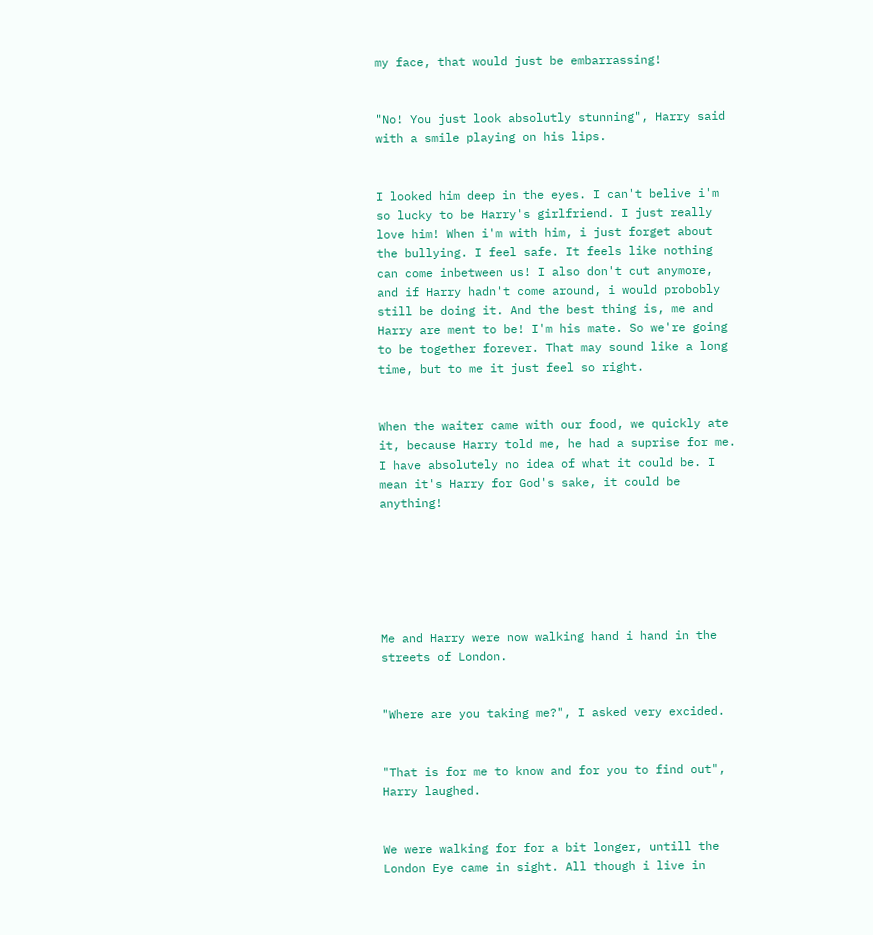my face, that would just be embarrassing!


"No! You just look absolutly stunning", Harry said with a smile playing on his lips.


I looked him deep in the eyes. I can't belive i'm so lucky to be Harry's girlfriend. I just really love him! When i'm with him, i just forget about the bullying. I feel safe. It feels like nothing can come inbetween us! I also don't cut anymore, and if Harry hadn't come around, i would probobly still be doing it. And the best thing is, me and Harry are ment to be! I'm his mate. So we're going to be together forever. That may sound like a long time, but to me it just feel so right.


When the waiter came with our food, we quickly ate it, because Harry told me, he had a suprise for me. I have absolutely no idea of what it could be. I mean it's Harry for God's sake, it could be anything!






Me and Harry were now walking hand i hand in the streets of London.


"Where are you taking me?", I asked very excided.


"That is for me to know and for you to find out", Harry laughed.


We were walking for for a bit longer, untill the London Eye came in sight. All though i live in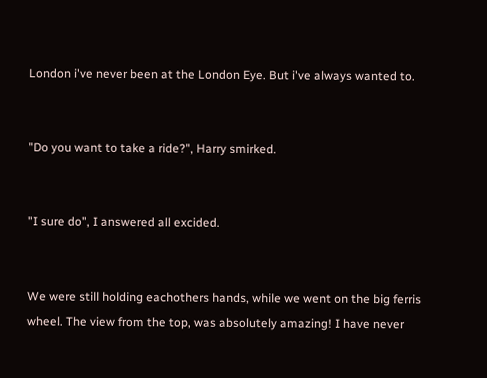London i've never been at the London Eye. But i've always wanted to.


"Do you want to take a ride?", Harry smirked.


"I sure do", I answered all excided.


We were still holding eachothers hands, while we went on the big ferris wheel. The view from the top, was absolutely amazing! I have never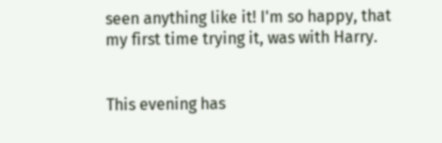seen anything like it! I'm so happy, that my first time trying it, was with Harry.


This evening has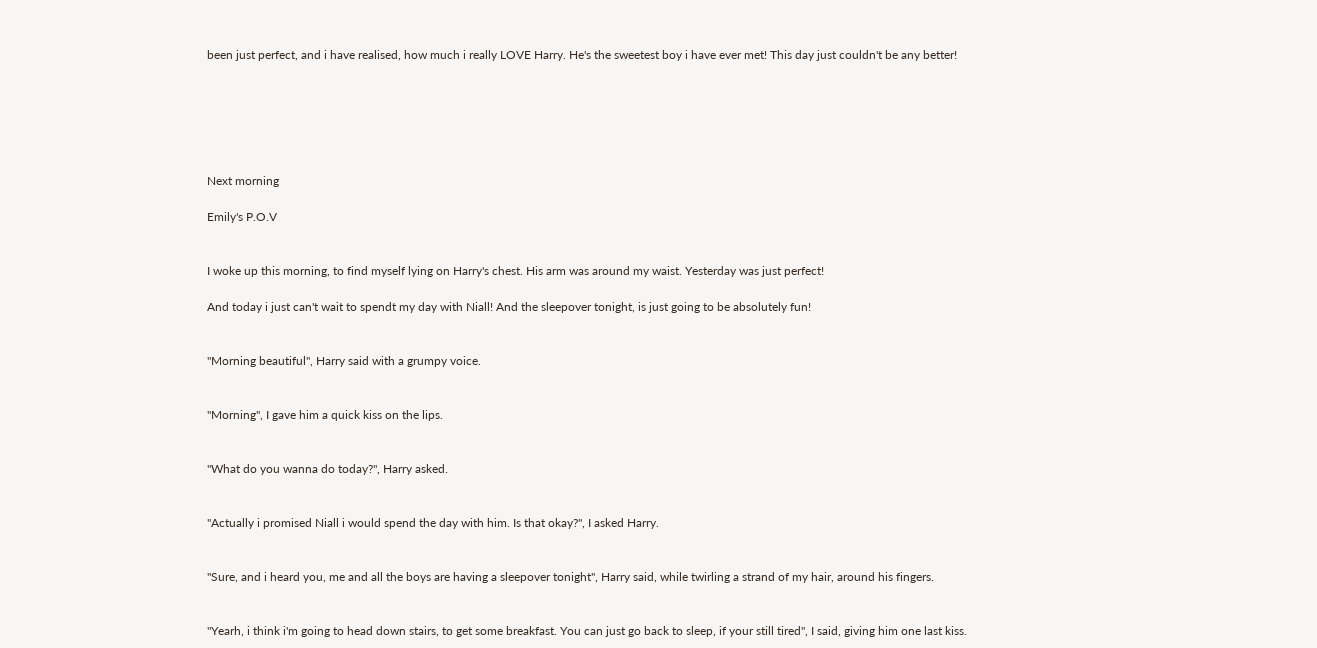been just perfect, and i have realised, how much i really LOVE Harry. He's the sweetest boy i have ever met! This day just couldn't be any better!






Next morning

Emily's P.O.V


I woke up this morning, to find myself lying on Harry's chest. His arm was around my waist. Yesterday was just perfect!

And today i just can't wait to spendt my day with Niall! And the sleepover tonight, is just going to be absolutely fun!


"Morning beautiful", Harry said with a grumpy voice.


"Morning", I gave him a quick kiss on the lips.


"What do you wanna do today?", Harry asked.


"Actually i promised Niall i would spend the day with him. Is that okay?", I asked Harry.


"Sure, and i heard you, me and all the boys are having a sleepover tonight", Harry said, while twirling a strand of my hair, around his fingers.


"Yearh, i think i'm going to head down stairs, to get some breakfast. You can just go back to sleep, if your still tired", I said, giving him one last kiss.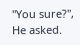"You sure?", He asked.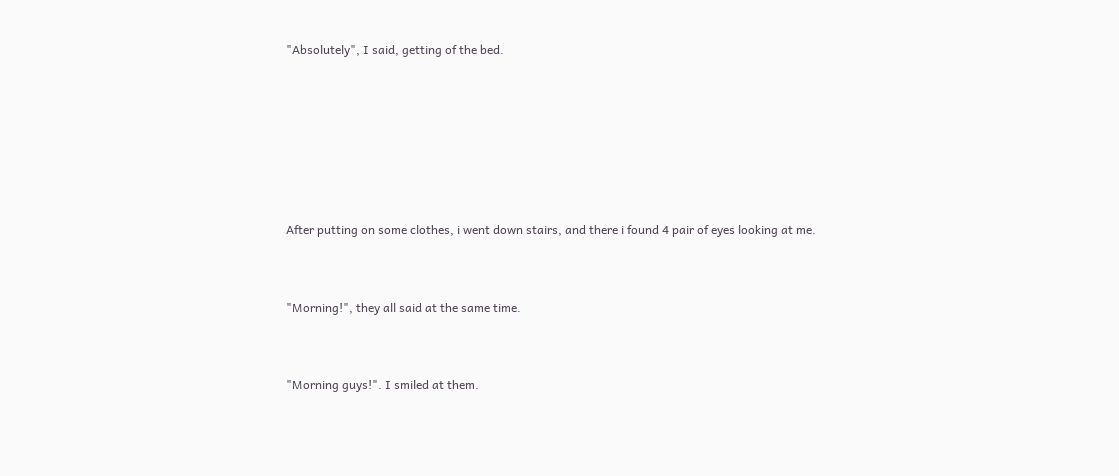"Absolutely", I said, getting of the bed.






After putting on some clothes, i went down stairs, and there i found 4 pair of eyes looking at me.


"Morning!", they all said at the same time.


"Morning guys!". I smiled at them.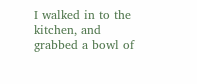I walked in to the kitchen, and grabbed a bowl of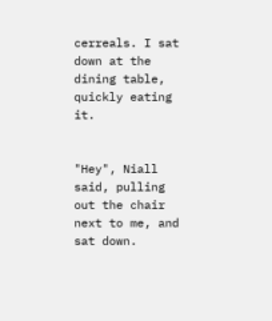cerreals. I sat down at the dining table, quickly eating it.


"Hey", Niall said, pulling out the chair next to me, and sat down.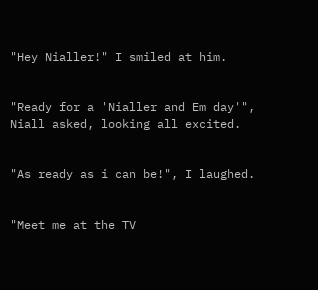"Hey Nialler!" I smiled at him.


"Ready for a 'Nialler and Em day'", Niall asked, looking all excited.


"As ready as i can be!", I laughed.


"Meet me at the TV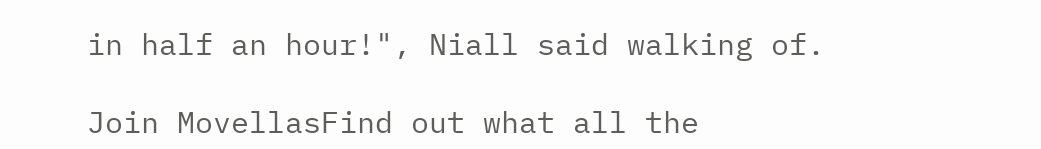in half an hour!", Niall said walking of.

Join MovellasFind out what all the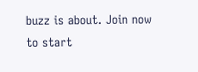buzz is about. Join now to start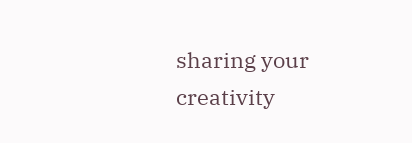sharing your creativity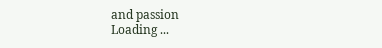and passion
Loading ...